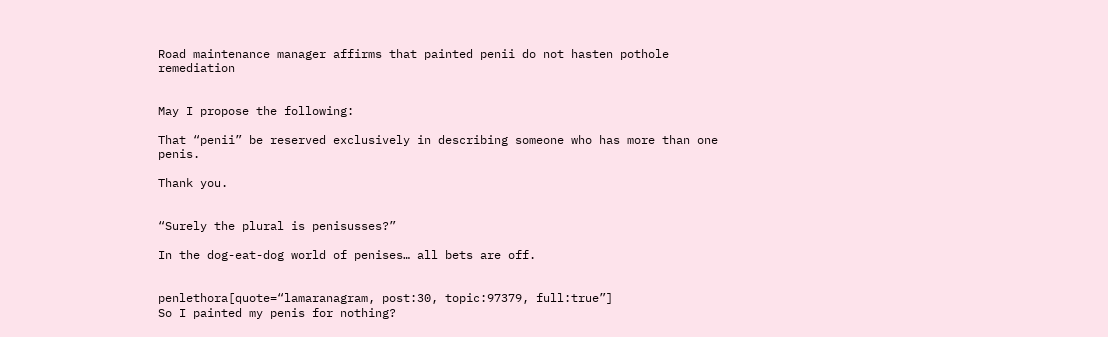Road maintenance manager affirms that painted penii do not hasten pothole remediation


May I propose the following:

That “penii” be reserved exclusively in describing someone who has more than one penis.

Thank you.


“Surely the plural is penisusses?”

In the dog-eat-dog world of penises… all bets are off.


penlethora[quote=“lamaranagram, post:30, topic:97379, full:true”]
So I painted my penis for nothing?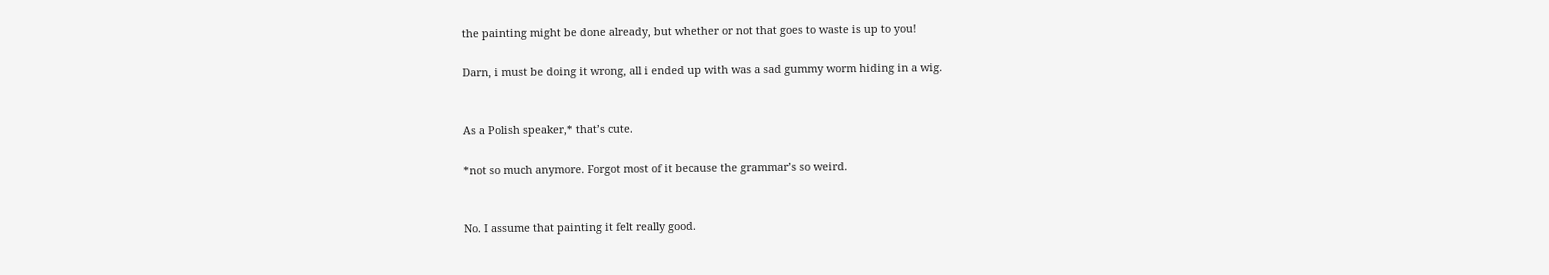the painting might be done already, but whether or not that goes to waste is up to you!

Darn, i must be doing it wrong, all i ended up with was a sad gummy worm hiding in a wig.


As a Polish speaker,* that’s cute.

*not so much anymore. Forgot most of it because the grammar’s so weird.


No. I assume that painting it felt really good.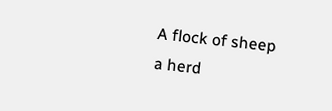A flock of sheep
a herd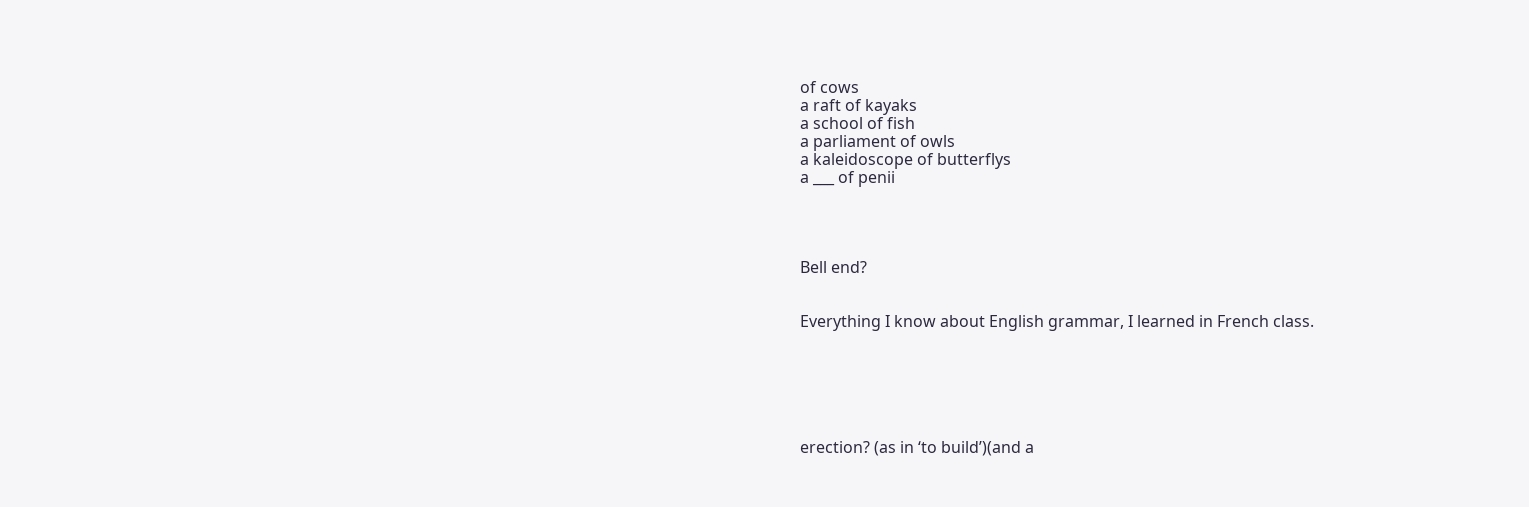of cows
a raft of kayaks
a school of fish
a parliament of owls
a kaleidoscope of butterflys
a ___ of penii




Bell end?


Everything I know about English grammar, I learned in French class.






erection? (as in ‘to build’)(and a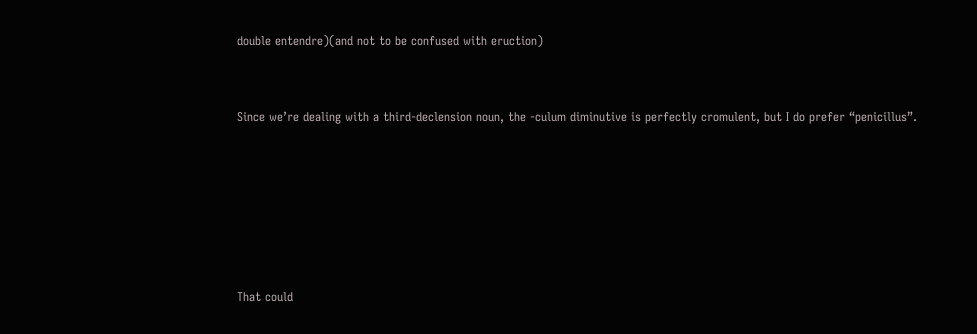double entendre)(and not to be confused with eruction)


Since we’re dealing with a third-declension noun, the -culum diminutive is perfectly cromulent, but I do prefer “penicillus”.






That could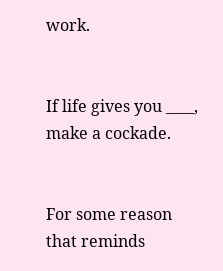work.


If life gives you ____, make a cockade.


For some reason that reminds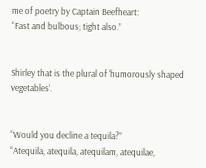me of poetry by Captain Beefheart:
“Fast and bulbous; tight also.”


Shirley that is the plural of ‘humorously shaped vegetables’.


“Would you decline a tequila?”
“Atequila, atequila, atequilam, atequilae,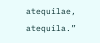atequilae, atequila.”